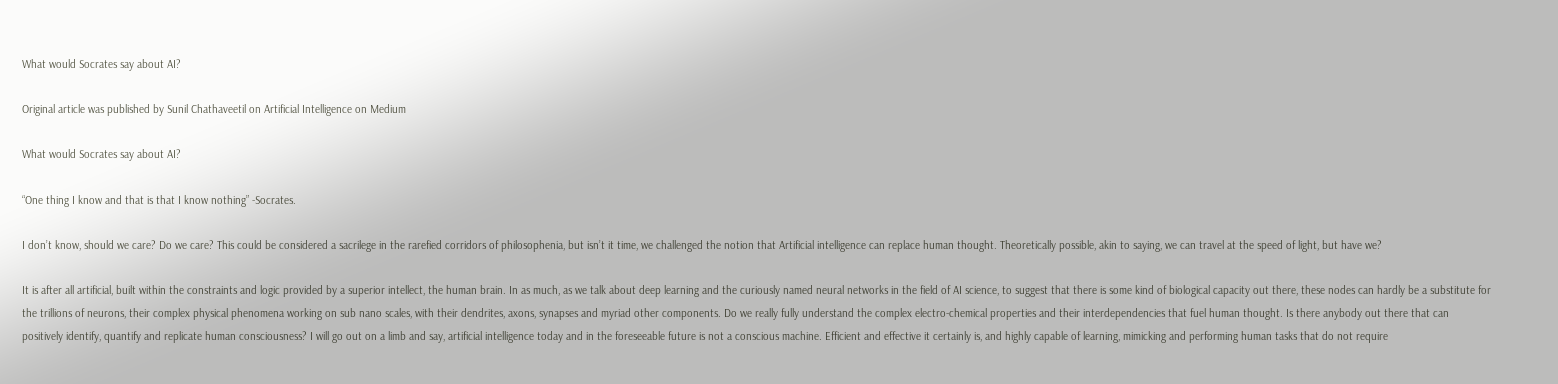What would Socrates say about AI?

Original article was published by Sunil Chathaveetil on Artificial Intelligence on Medium

What would Socrates say about AI?

“One thing I know and that is that I know nothing” -Socrates.

I don’t know, should we care? Do we care? This could be considered a sacrilege in the rarefied corridors of philosophenia, but isn’t it time, we challenged the notion that Artificial intelligence can replace human thought. Theoretically possible, akin to saying, we can travel at the speed of light, but have we?

It is after all artificial, built within the constraints and logic provided by a superior intellect, the human brain. In as much, as we talk about deep learning and the curiously named neural networks in the field of AI science, to suggest that there is some kind of biological capacity out there, these nodes can hardly be a substitute for the trillions of neurons, their complex physical phenomena working on sub nano scales, with their dendrites, axons, synapses and myriad other components. Do we really fully understand the complex electro-chemical properties and their interdependencies that fuel human thought. Is there anybody out there that can positively identify, quantify and replicate human consciousness? I will go out on a limb and say, artificial intelligence today and in the foreseeable future is not a conscious machine. Efficient and effective it certainly is, and highly capable of learning, mimicking and performing human tasks that do not require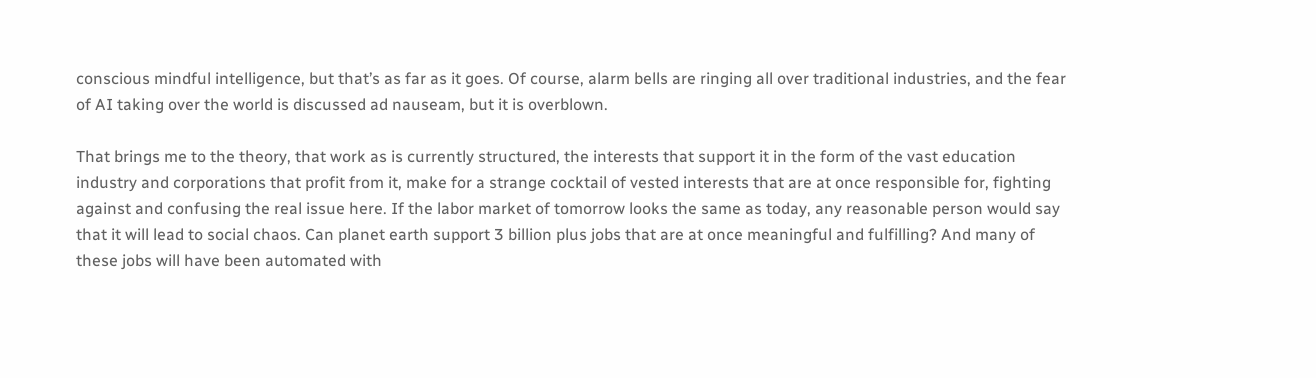conscious mindful intelligence, but that’s as far as it goes. Of course, alarm bells are ringing all over traditional industries, and the fear of AI taking over the world is discussed ad nauseam, but it is overblown.

That brings me to the theory, that work as is currently structured, the interests that support it in the form of the vast education industry and corporations that profit from it, make for a strange cocktail of vested interests that are at once responsible for, fighting against and confusing the real issue here. If the labor market of tomorrow looks the same as today, any reasonable person would say that it will lead to social chaos. Can planet earth support 3 billion plus jobs that are at once meaningful and fulfilling? And many of these jobs will have been automated with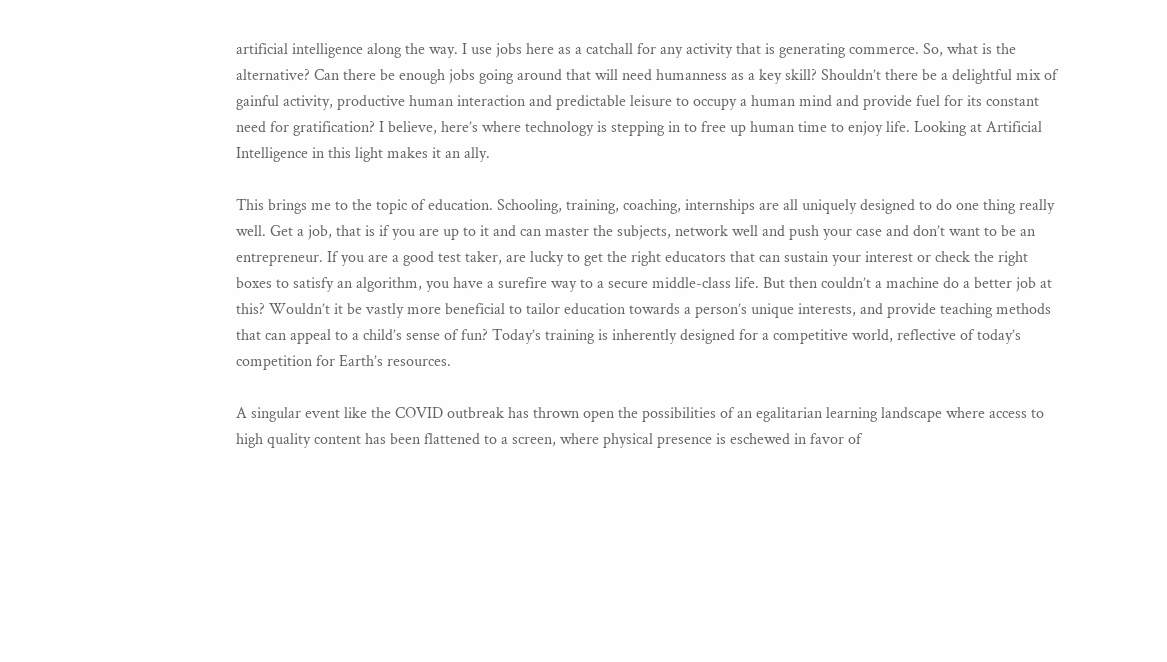artificial intelligence along the way. I use jobs here as a catchall for any activity that is generating commerce. So, what is the alternative? Can there be enough jobs going around that will need humanness as a key skill? Shouldn’t there be a delightful mix of gainful activity, productive human interaction and predictable leisure to occupy a human mind and provide fuel for its constant need for gratification? I believe, here’s where technology is stepping in to free up human time to enjoy life. Looking at Artificial Intelligence in this light makes it an ally.

This brings me to the topic of education. Schooling, training, coaching, internships are all uniquely designed to do one thing really well. Get a job, that is if you are up to it and can master the subjects, network well and push your case and don’t want to be an entrepreneur. If you are a good test taker, are lucky to get the right educators that can sustain your interest or check the right boxes to satisfy an algorithm, you have a surefire way to a secure middle-class life. But then couldn’t a machine do a better job at this? Wouldn’t it be vastly more beneficial to tailor education towards a person’s unique interests, and provide teaching methods that can appeal to a child’s sense of fun? Today’s training is inherently designed for a competitive world, reflective of today’s competition for Earth’s resources.

A singular event like the COVID outbreak has thrown open the possibilities of an egalitarian learning landscape where access to high quality content has been flattened to a screen, where physical presence is eschewed in favor of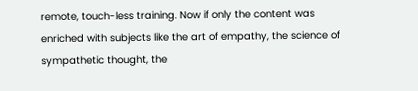remote, touch-less training. Now if only the content was enriched with subjects like the art of empathy, the science of sympathetic thought, the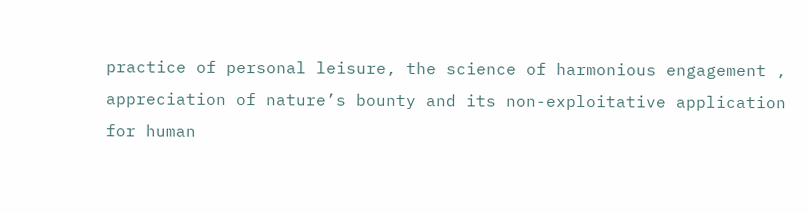practice of personal leisure, the science of harmonious engagement , appreciation of nature’s bounty and its non-exploitative application for human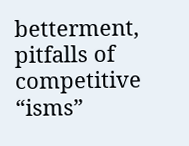betterment, pitfalls of competitive “isms”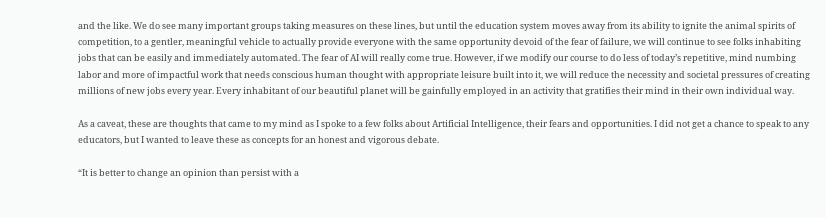and the like. We do see many important groups taking measures on these lines, but until the education system moves away from its ability to ignite the animal spirits of competition, to a gentler, meaningful vehicle to actually provide everyone with the same opportunity devoid of the fear of failure, we will continue to see folks inhabiting jobs that can be easily and immediately automated. The fear of AI will really come true. However, if we modify our course to do less of today’s repetitive, mind numbing labor and more of impactful work that needs conscious human thought with appropriate leisure built into it, we will reduce the necessity and societal pressures of creating millions of new jobs every year. Every inhabitant of our beautiful planet will be gainfully employed in an activity that gratifies their mind in their own individual way.

As a caveat, these are thoughts that came to my mind as I spoke to a few folks about Artificial Intelligence, their fears and opportunities. I did not get a chance to speak to any educators, but I wanted to leave these as concepts for an honest and vigorous debate.

“It is better to change an opinion than persist with a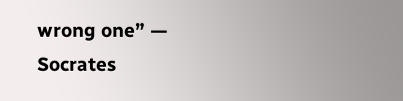wrong one” — Socrates